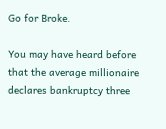Go for Broke.

You may have heard before that the average millionaire declares bankruptcy three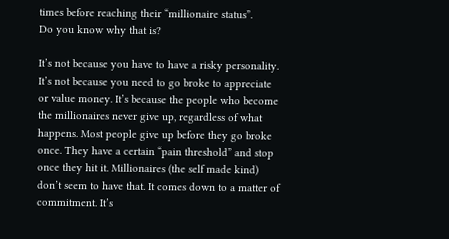times before reaching their “millionaire status”.
Do you know why that is?

It’s not because you have to have a risky personality. It’s not because you need to go broke to appreciate or value money. It’s because the people who become the millionaires never give up, regardless of what happens. Most people give up before they go broke once. They have a certain “pain threshold” and stop once they hit it. Millionaires (the self made kind) don’t seem to have that. It comes down to a matter of commitment. It’s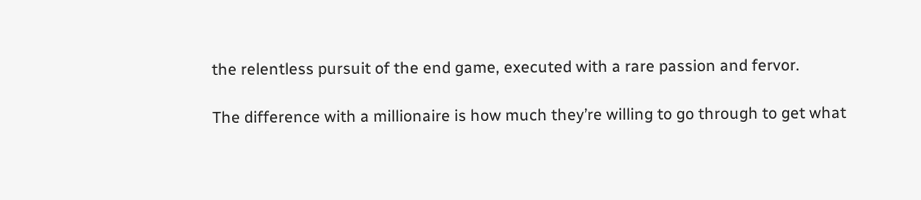the relentless pursuit of the end game, executed with a rare passion and fervor.

The difference with a millionaire is how much they’re willing to go through to get what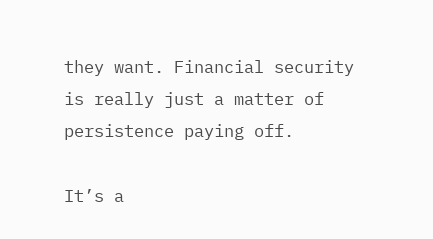they want. Financial security is really just a matter of persistence paying off.

It’s a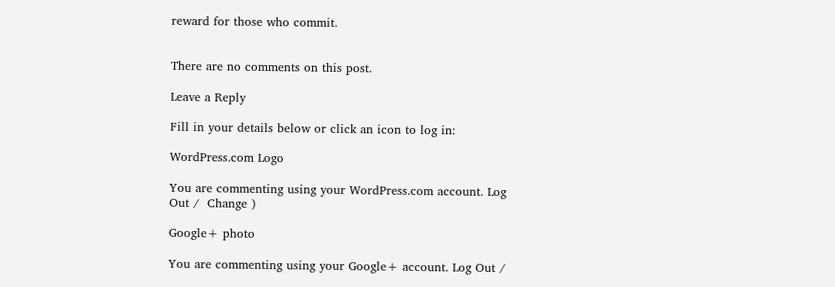reward for those who commit.


There are no comments on this post.

Leave a Reply

Fill in your details below or click an icon to log in:

WordPress.com Logo

You are commenting using your WordPress.com account. Log Out /  Change )

Google+ photo

You are commenting using your Google+ account. Log Out /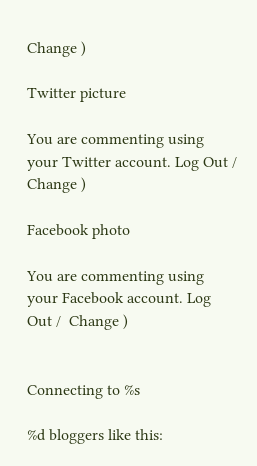Change )

Twitter picture

You are commenting using your Twitter account. Log Out /  Change )

Facebook photo

You are commenting using your Facebook account. Log Out /  Change )


Connecting to %s

%d bloggers like this: